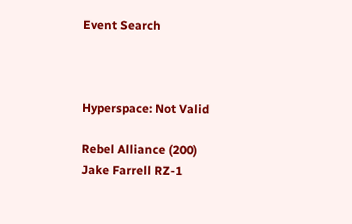Event Search



Hyperspace: Not Valid

Rebel Alliance (200)
Jake Farrell RZ-1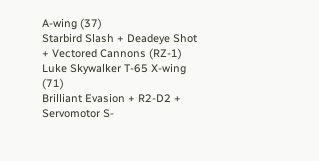A-wing (37)
Starbird Slash + Deadeye Shot + Vectored Cannons (RZ-1)
Luke Skywalker T-65 X-wing (71)
Brilliant Evasion + R2-D2 + Servomotor S-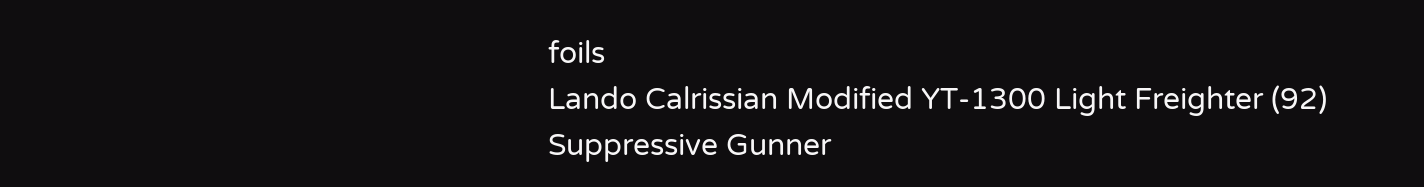foils
Lando Calrissian Modified YT-1300 Light Freighter (92)
Suppressive Gunner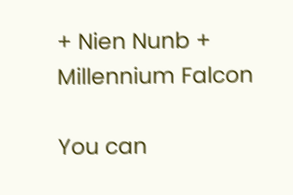+ Nien Nunb + Millennium Falcon

You can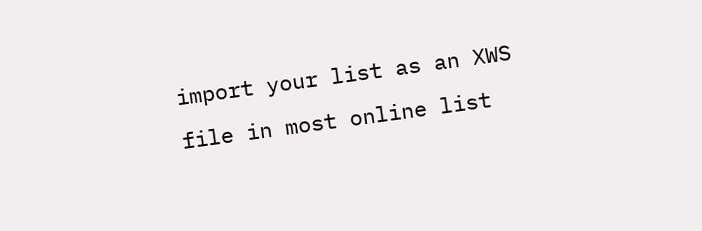import your list as an XWS file in most online list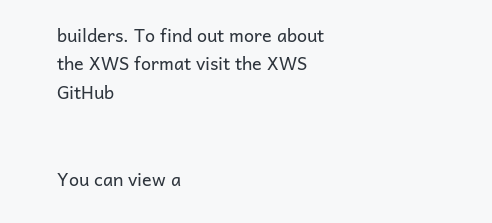builders. To find out more about the XWS format visit the XWS GitHub


You can view a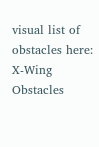visual list of obstacles here: X-Wing Obstacles